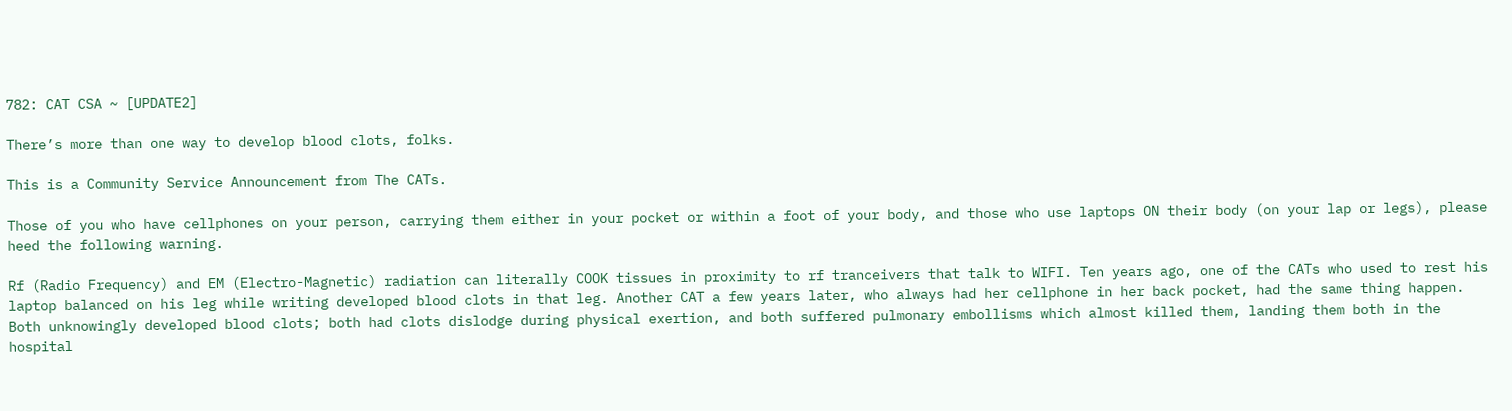782: CAT CSA ~ [UPDATE2]

There’s more than one way to develop blood clots, folks.

This is a Community Service Announcement from The CATs.

Those of you who have cellphones on your person, carrying them either in your pocket or within a foot of your body, and those who use laptops ON their body (on your lap or legs), please heed the following warning.

Rf (Radio Frequency) and EM (Electro-Magnetic) radiation can literally COOK tissues in proximity to rf tranceivers that talk to WIFI. Ten years ago, one of the CATs who used to rest his laptop balanced on his leg while writing developed blood clots in that leg. Another CAT a few years later, who always had her cellphone in her back pocket, had the same thing happen. Both unknowingly developed blood clots; both had clots dislodge during physical exertion, and both suffered pulmonary embollisms which almost killed them, landing them both in the hospital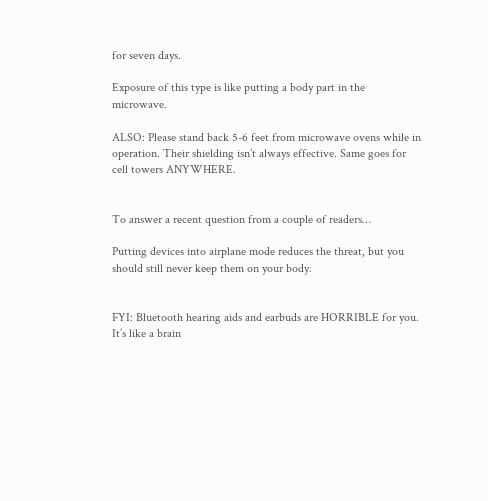for seven days.

Exposure of this type is like putting a body part in the microwave.

ALSO: Please stand back 5-6 feet from microwave ovens while in operation. Their shielding isn’t always effective. Same goes for cell towers ANYWHERE.


To answer a recent question from a couple of readers…

Putting devices into airplane mode reduces the threat, but you should still never keep them on your body.


FYI: Bluetooth hearing aids and earbuds are HORRIBLE for you. It’s like a brain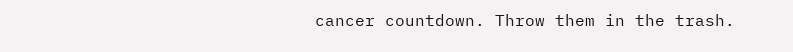cancer countdown. Throw them in the trash.